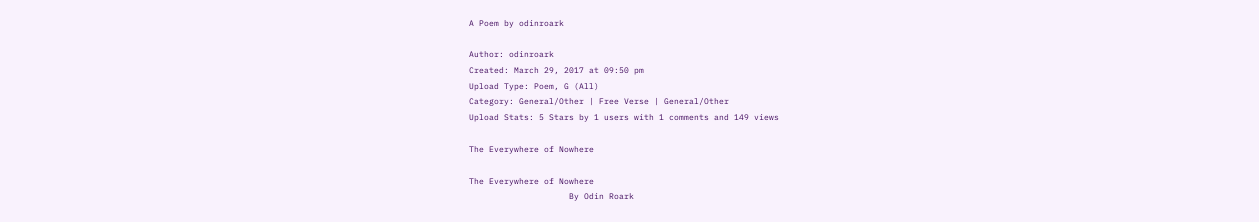A Poem by odinroark

Author: odinroark
Created: March 29, 2017 at 09:50 pm
Upload Type: Poem, G (All)
Category: General/Other | Free Verse | General/Other
Upload Stats: 5 Stars by 1 users with 1 comments and 149 views

The Everywhere of Nowhere

The Everywhere of Nowhere
                    By Odin Roark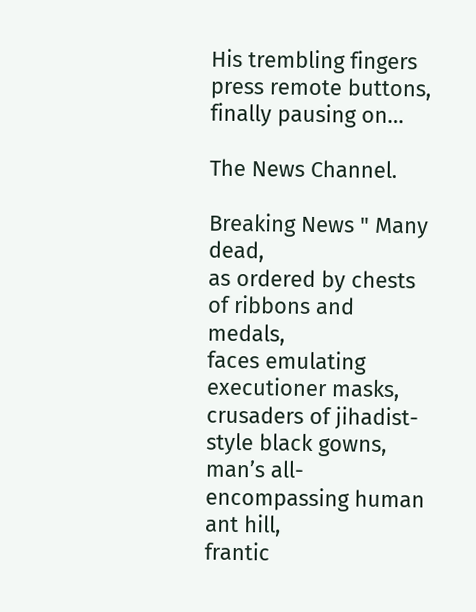His trembling fingers press remote buttons,
finally pausing on…

The News Channel.

Breaking News " Many dead,
as ordered by chests of ribbons and medals,
faces emulating executioner masks,
crusaders of jihadist-style black gowns,
man’s all-encompassing human ant hill,
frantic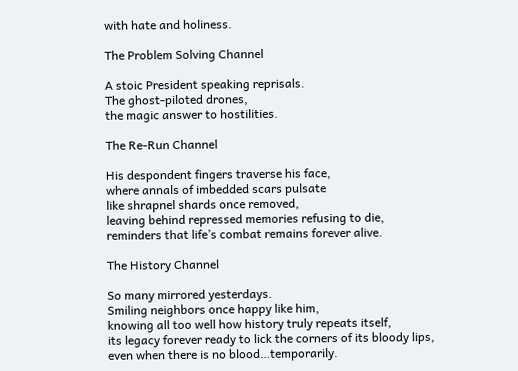with hate and holiness.

The Problem Solving Channel

A stoic President speaking reprisals.
The ghost-piloted drones,
the magic answer to hostilities.

The Re-Run Channel

His despondent fingers traverse his face,
where annals of imbedded scars pulsate
like shrapnel shards once removed,
leaving behind repressed memories refusing to die,
reminders that life’s combat remains forever alive.

The History Channel

So many mirrored yesterdays.
Smiling neighbors once happy like him,
knowing all too well how history truly repeats itself,
its legacy forever ready to lick the corners of its bloody lips,
even when there is no blood…temporarily.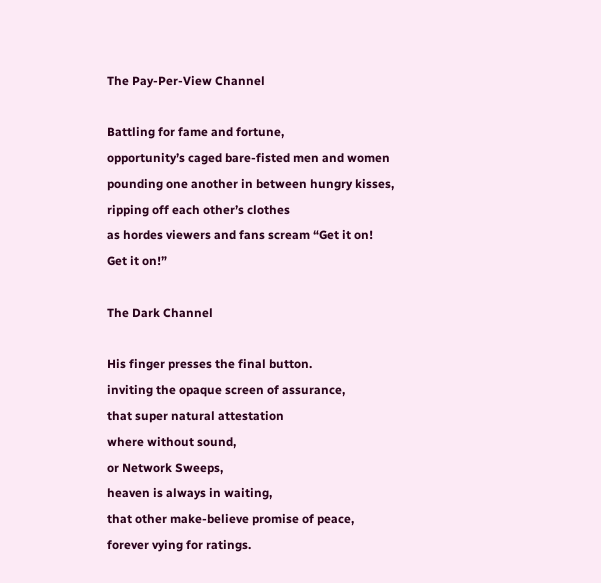The Pay-Per-View Channel

Battling for fame and fortune,
opportunity’s caged bare-fisted men and women
pounding one another in between hungry kisses,
ripping off each other’s clothes
as hordes viewers and fans scream “Get it on!
Get it on!”

The Dark Channel

His finger presses the final button.
inviting the opaque screen of assurance,
that super natural attestation
where without sound,
or Network Sweeps,
heaven is always in waiting,
that other make-believe promise of peace,
forever vying for ratings.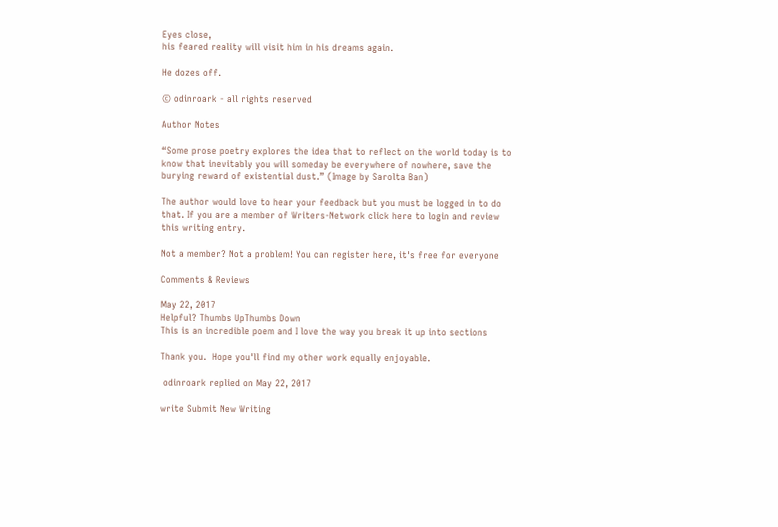Eyes close,
his feared reality will visit him in his dreams again.

He dozes off.

© odinroark - all rights reserved

Author Notes

“Some prose poetry explores the idea that to reflect on the world today is to know that inevitably you will someday be everywhere of nowhere, save the burying reward of existential dust.” (Image by Sarolta Ban)

The author would love to hear your feedback but you must be logged in to do that. If you are a member of Writers-Network click here to login and review this writing entry.

Not a member? Not a problem! You can register here, it's free for everyone

Comments & Reviews

May 22, 2017
Helpful? Thumbs UpThumbs Down
This is an incredible poem and I love the way you break it up into sections

Thank you.  Hope you'll find my other work equally enjoyable.

 odinroark replied on May 22, 2017

write Submit New Writing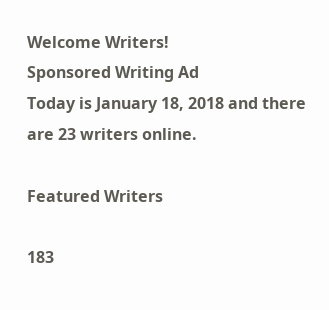Welcome Writers!
Sponsored Writing Ad
Today is January 18, 2018 and there are 23 writers online.

Featured Writers

183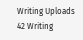Writing Uploads
42 Writing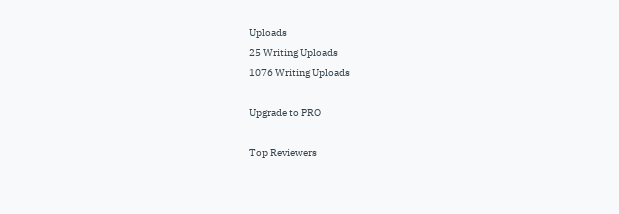Uploads
25 Writing Uploads
1076 Writing Uploads

Upgrade to PRO

Top Reviewers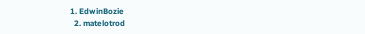1. EdwinBozie
  2. matelotrod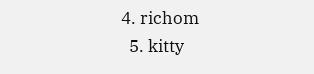4. richom
  5. kitty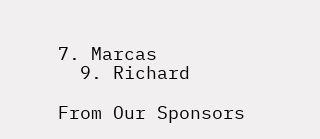7. Marcas
  9. Richard

From Our Sponsors